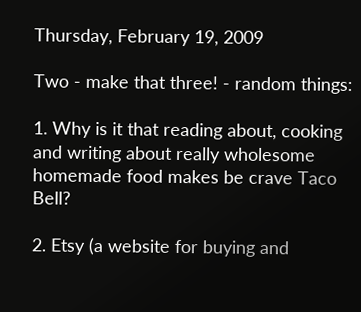Thursday, February 19, 2009

Two - make that three! - random things:

1. Why is it that reading about, cooking and writing about really wholesome homemade food makes be crave Taco Bell?

2. Etsy (a website for buying and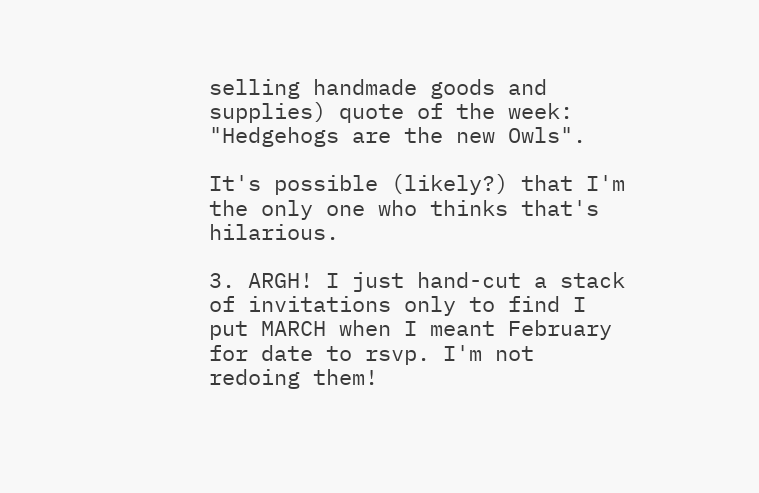selling handmade goods and supplies) quote of the week: "Hedgehogs are the new Owls".

It's possible (likely?) that I'm the only one who thinks that's hilarious.

3. ARGH! I just hand-cut a stack of invitations only to find I put MARCH when I meant February for date to rsvp. I'm not redoing them!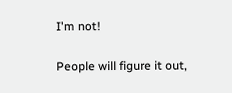I'm not!

People will figure it out,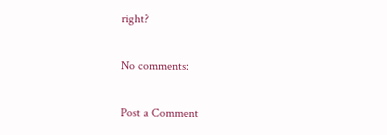right?

No comments:

Post a Comment